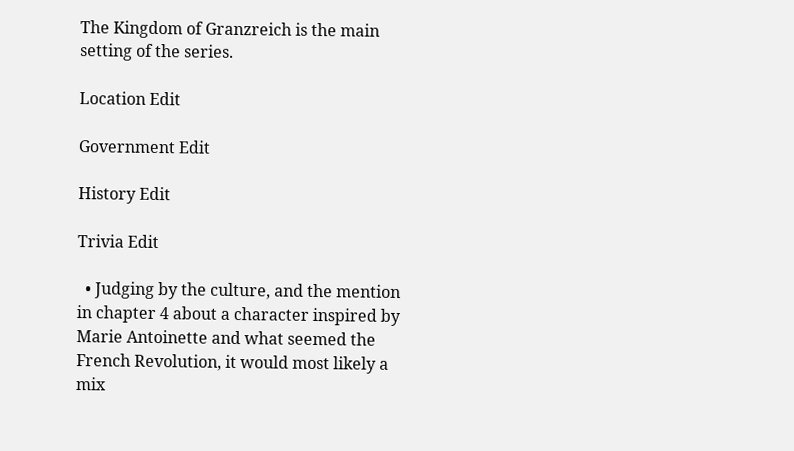The Kingdom of Granzreich is the main setting of the series.

Location Edit

Government Edit

History Edit

Trivia Edit

  • Judging by the culture, and the mention in chapter 4 about a character inspired by Marie Antoinette and what seemed the French Revolution, it would most likely a mix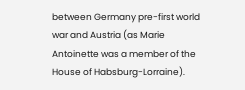between Germany pre-first world war and Austria (as Marie Antoinette was a member of the House of Habsburg-Lorraine).